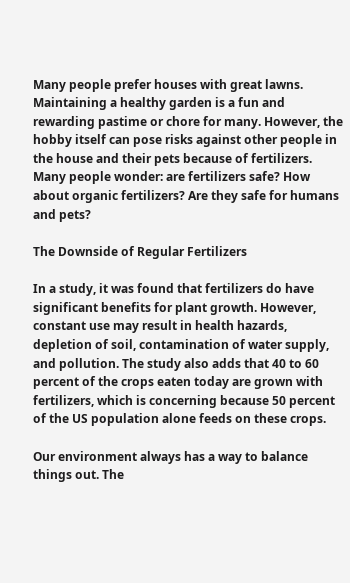Many people prefer houses with great lawns. Maintaining a healthy garden is a fun and rewarding pastime or chore for many. However, the hobby itself can pose risks against other people in the house and their pets because of fertilizers. Many people wonder: are fertilizers safe? How about organic fertilizers? Are they safe for humans and pets?

The Downside of Regular Fertilizers

In a study, it was found that fertilizers do have significant benefits for plant growth. However, constant use may result in health hazards, depletion of soil, contamination of water supply, and pollution. The study also adds that 40 to 60 percent of the crops eaten today are grown with fertilizers, which is concerning because 50 percent of the US population alone feeds on these crops.

Our environment always has a way to balance things out. The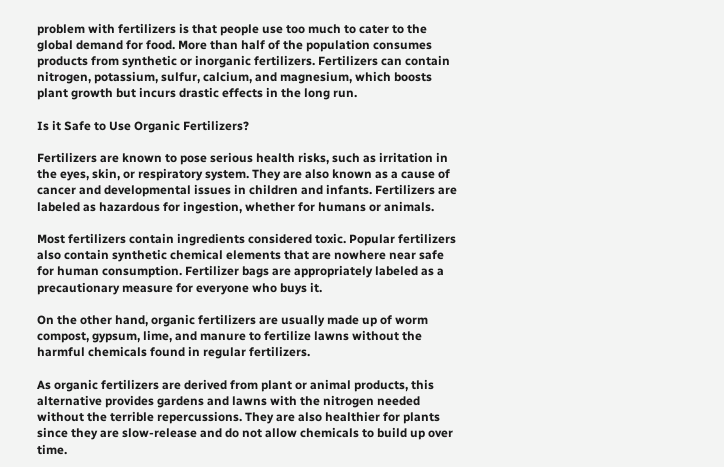problem with fertilizers is that people use too much to cater to the global demand for food. More than half of the population consumes products from synthetic or inorganic fertilizers. Fertilizers can contain nitrogen, potassium, sulfur, calcium, and magnesium, which boosts plant growth but incurs drastic effects in the long run.

Is it Safe to Use Organic Fertilizers?

Fertilizers are known to pose serious health risks, such as irritation in the eyes, skin, or respiratory system. They are also known as a cause of cancer and developmental issues in children and infants. Fertilizers are labeled as hazardous for ingestion, whether for humans or animals.

Most fertilizers contain ingredients considered toxic. Popular fertilizers also contain synthetic chemical elements that are nowhere near safe for human consumption. Fertilizer bags are appropriately labeled as a precautionary measure for everyone who buys it.

On the other hand, organic fertilizers are usually made up of worm compost, gypsum, lime, and manure to fertilize lawns without the harmful chemicals found in regular fertilizers.

As organic fertilizers are derived from plant or animal products, this alternative provides gardens and lawns with the nitrogen needed without the terrible repercussions. They are also healthier for plants since they are slow-release and do not allow chemicals to build up over time.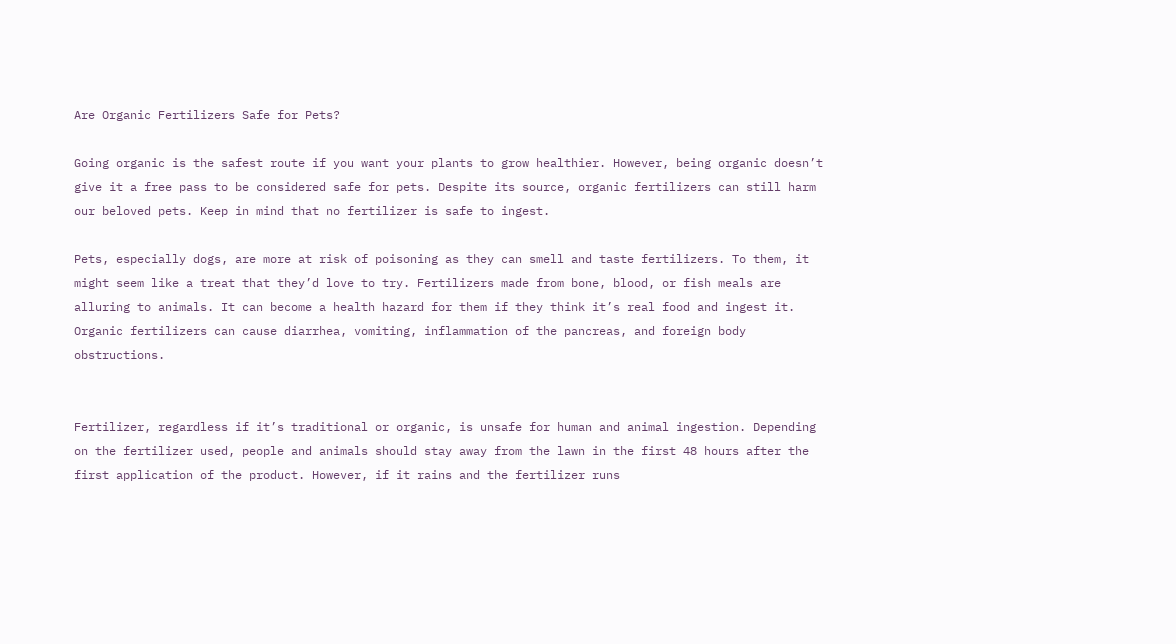Are Organic Fertilizers Safe for Pets?

Going organic is the safest route if you want your plants to grow healthier. However, being organic doesn’t give it a free pass to be considered safe for pets. Despite its source, organic fertilizers can still harm our beloved pets. Keep in mind that no fertilizer is safe to ingest.

Pets, especially dogs, are more at risk of poisoning as they can smell and taste fertilizers. To them, it might seem like a treat that they’d love to try. Fertilizers made from bone, blood, or fish meals are alluring to animals. It can become a health hazard for them if they think it’s real food and ingest it. Organic fertilizers can cause diarrhea, vomiting, inflammation of the pancreas, and foreign body obstructions.


Fertilizer, regardless if it’s traditional or organic, is unsafe for human and animal ingestion. Depending on the fertilizer used, people and animals should stay away from the lawn in the first 48 hours after the first application of the product. However, if it rains and the fertilizer runs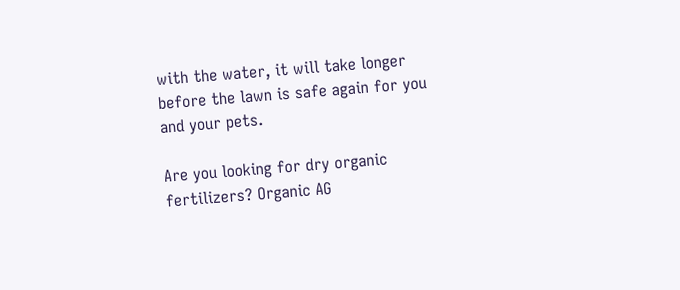with the water, it will take longer before the lawn is safe again for you and your pets.

Are you looking for dry organic fertilizers? Organic AG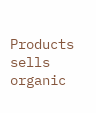Products sells organic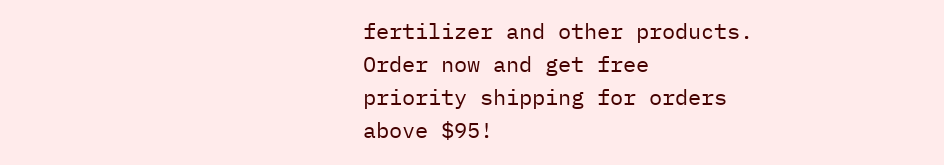fertilizer and other products. Order now and get free priority shipping for orders above $95!